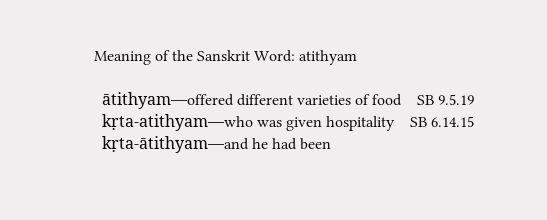Meaning of the Sanskrit Word: atithyam

  ātithyam—offered different varieties of food    SB 9.5.19
  kṛta-atithyam—who was given hospitality    SB 6.14.15
  kṛta-ātithyam—and he had been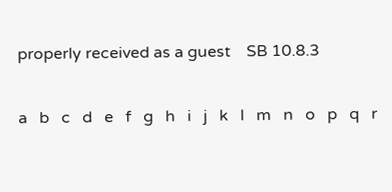properly received as a guest    SB 10.8.3

a   b   c   d   e   f   g   h   i   j   k   l   m   n   o   p   q   r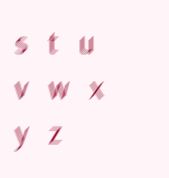s   t   u   v   w   x   y   z